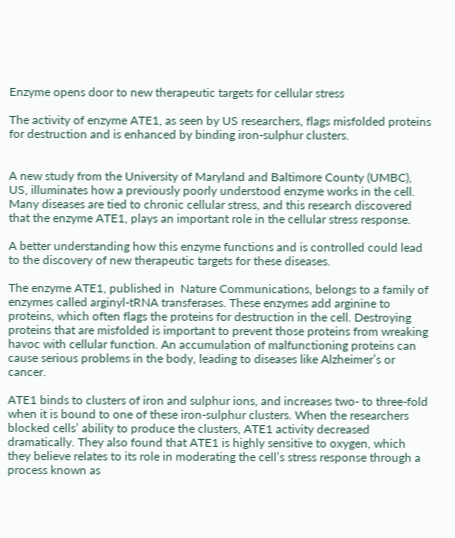Enzyme opens door to new therapeutic targets for cellular stress

The activity of enzyme ATE1, as seen by US researchers, flags misfolded proteins for destruction and is enhanced by binding iron-sulphur clusters.


A new study from the University of Maryland and Baltimore County (UMBC), US, illuminates how a previously poorly understood enzyme works in the cell. Many diseases are tied to chronic cellular stress, and this research discovered that the enzyme ATE1, plays an important role in the cellular stress response.

A better understanding how this enzyme functions and is controlled could lead to the discovery of new therapeutic targets for these diseases.

The enzyme ATE1, published in  Nature Communications, belongs to a family of enzymes called arginyl-tRNA transferases. These enzymes add arginine to proteins, which often flags the proteins for destruction in the cell. Destroying proteins that are misfolded is important to prevent those proteins from wreaking havoc with cellular function. An accumulation of malfunctioning proteins can cause serious problems in the body, leading to diseases like Alzheimer’s or cancer.

ATE1 binds to clusters of iron and sulphur ions, and increases two- to three-fold when it is bound to one of these iron-sulphur clusters. When the researchers blocked cells’ ability to produce the clusters, ATE1 activity decreased dramatically. They also found that ATE1 is highly sensitive to oxygen, which they believe relates to its role in moderating the cell’s stress response through a process known as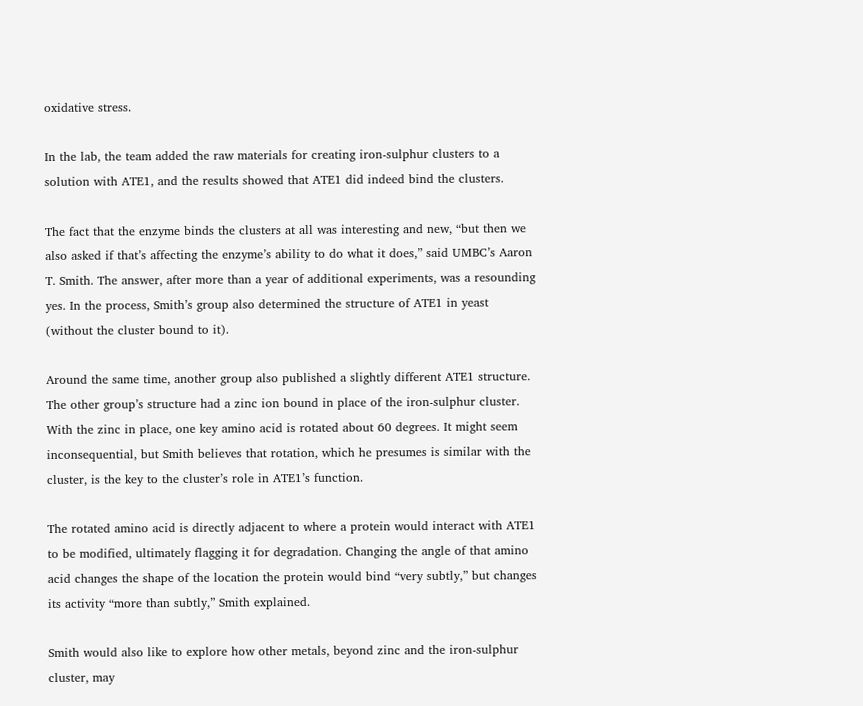oxidative stress.

In the lab, the team added the raw materials for creating iron-sulphur clusters to a solution with ATE1, and the results showed that ATE1 did indeed bind the clusters.

The fact that the enzyme binds the clusters at all was interesting and new, “but then we also asked if that’s affecting the enzyme’s ability to do what it does,” said UMBC’s Aaron T. Smith. The answer, after more than a year of additional experiments, was a resounding yes. In the process, Smith’s group also determined the structure of ATE1 in yeast (without the cluster bound to it).

Around the same time, another group also published a slightly different ATE1 structure. The other group’s structure had a zinc ion bound in place of the iron-sulphur cluster. With the zinc in place, one key amino acid is rotated about 60 degrees. It might seem inconsequential, but Smith believes that rotation, which he presumes is similar with the cluster, is the key to the cluster’s role in ATE1’s function.

The rotated amino acid is directly adjacent to where a protein would interact with ATE1 to be modified, ultimately flagging it for degradation. Changing the angle of that amino acid changes the shape of the location the protein would bind “very subtly,” but changes its activity “more than subtly,” Smith explained.

Smith would also like to explore how other metals, beyond zinc and the iron-sulphur cluster, may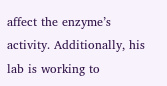affect the enzyme’s activity. Additionally, his lab is working to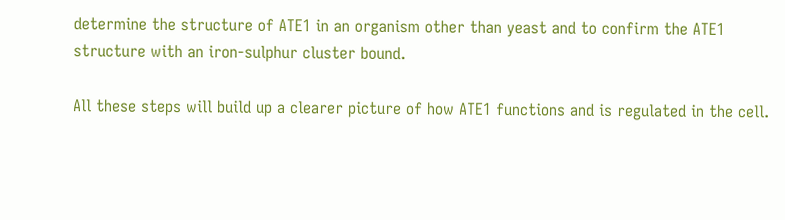determine the structure of ATE1 in an organism other than yeast and to confirm the ATE1 structure with an iron-sulphur cluster bound.

All these steps will build up a clearer picture of how ATE1 functions and is regulated in the cell.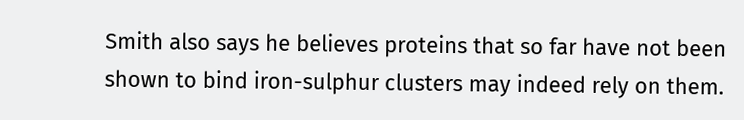Smith also says he believes proteins that so far have not been shown to bind iron-sulphur clusters may indeed rely on them.